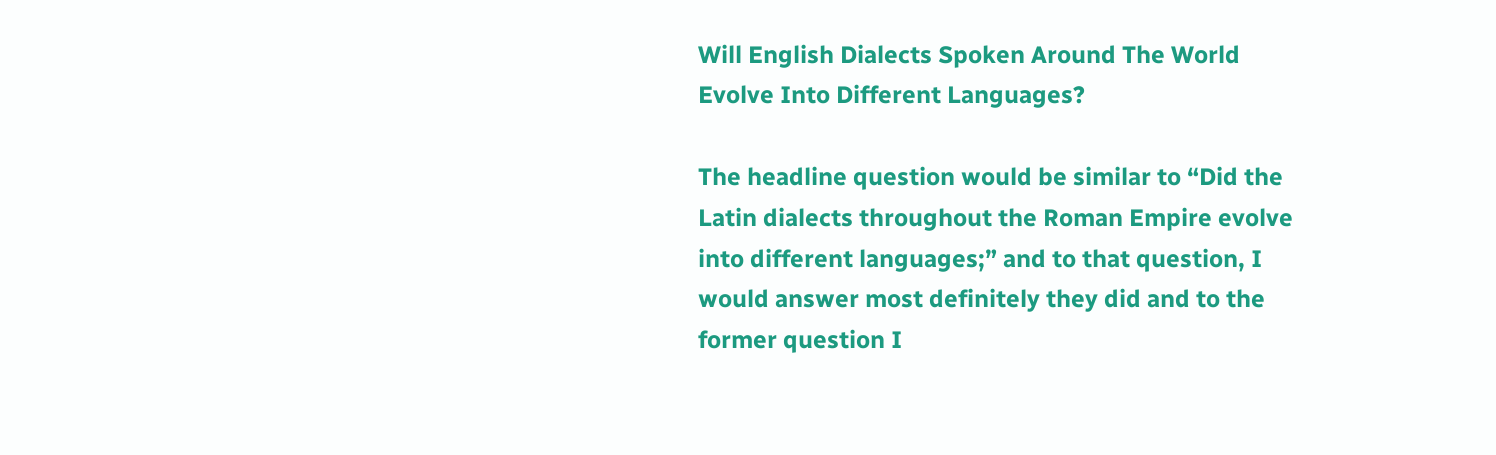Will English Dialects Spoken Around The World Evolve Into Different Languages?

The headline question would be similar to “Did the Latin dialects throughout the Roman Empire evolve into different languages;” and to that question, I would answer most definitely they did and to the former question I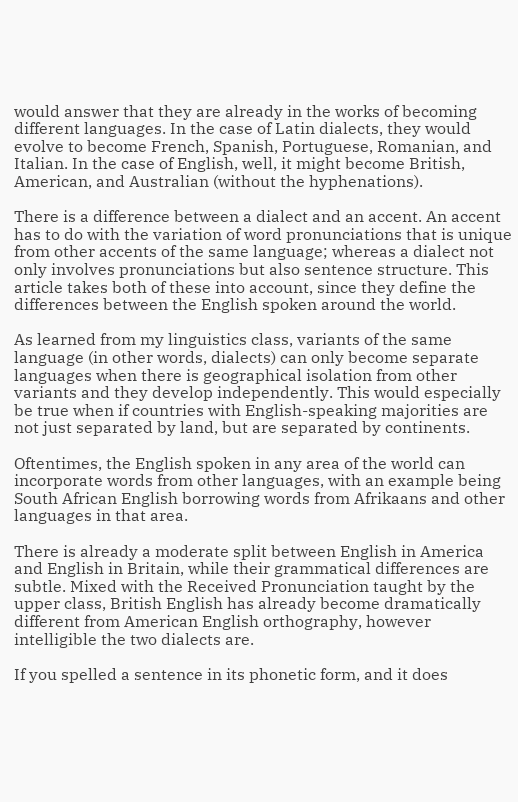would answer that they are already in the works of becoming different languages. In the case of Latin dialects, they would evolve to become French, Spanish, Portuguese, Romanian, and Italian. In the case of English, well, it might become British, American, and Australian (without the hyphenations).

There is a difference between a dialect and an accent. An accent has to do with the variation of word pronunciations that is unique from other accents of the same language; whereas a dialect not only involves pronunciations but also sentence structure. This article takes both of these into account, since they define the differences between the English spoken around the world.

As learned from my linguistics class, variants of the same language (in other words, dialects) can only become separate languages when there is geographical isolation from other variants and they develop independently. This would especially be true when if countries with English-speaking majorities are not just separated by land, but are separated by continents.

Oftentimes, the English spoken in any area of the world can incorporate words from other languages, with an example being South African English borrowing words from Afrikaans and other languages in that area.

There is already a moderate split between English in America and English in Britain, while their grammatical differences are subtle. Mixed with the Received Pronunciation taught by the upper class, British English has already become dramatically different from American English orthography, however intelligible the two dialects are.

If you spelled a sentence in its phonetic form, and it does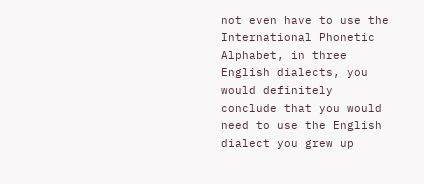not even have to use the International Phonetic Alphabet, in three English dialects, you would definitely conclude that you would need to use the English dialect you grew up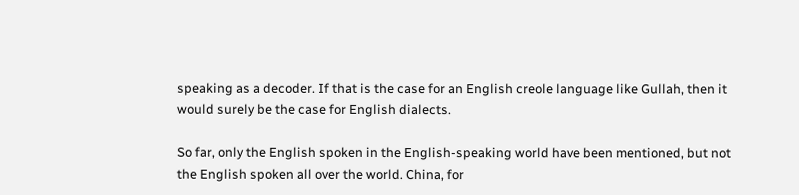speaking as a decoder. If that is the case for an English creole language like Gullah, then it would surely be the case for English dialects.

So far, only the English spoken in the English-speaking world have been mentioned, but not the English spoken all over the world. China, for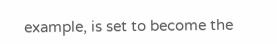example, is set to become the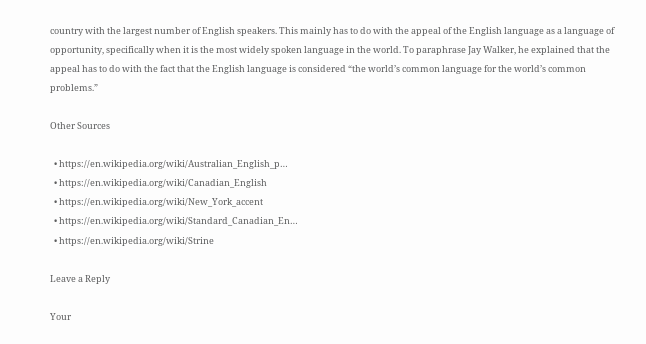country with the largest number of English speakers. This mainly has to do with the appeal of the English language as a language of opportunity, specifically when it is the most widely spoken language in the world. To paraphrase Jay Walker, he explained that the appeal has to do with the fact that the English language is considered “the world’s common language for the world’s common problems.”

Other Sources

  • https://en.wikipedia.org/wiki/Australian_English_p…
  • https://en.wikipedia.org/wiki/Canadian_English
  • https://en.wikipedia.org/wiki/New_York_accent
  • https://en.wikipedia.org/wiki/Standard_Canadian_En…
  • https://en.wikipedia.org/wiki/Strine

Leave a Reply

Your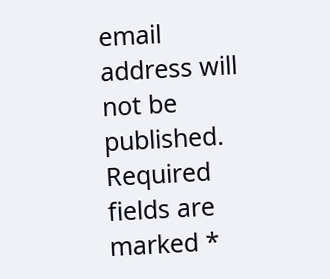email address will not be published. Required fields are marked *